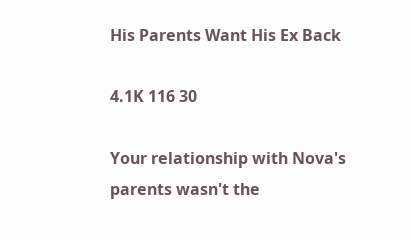His Parents Want His Ex Back

4.1K 116 30

Your relationship with Nova's parents wasn't the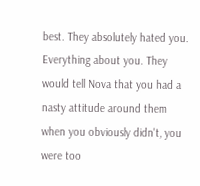best. They absolutely hated you. Everything about you. They would tell Nova that you had a nasty attitude around them when you obviously didn't, you were too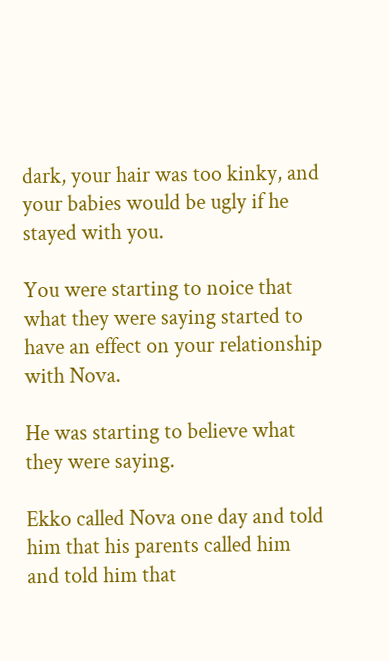dark, your hair was too kinky, and your babies would be ugly if he stayed with you.

You were starting to noice that what they were saying started to have an effect on your relationship with Nova.

He was starting to believe what they were saying.

Ekko called Nova one day and told him that his parents called him and told him that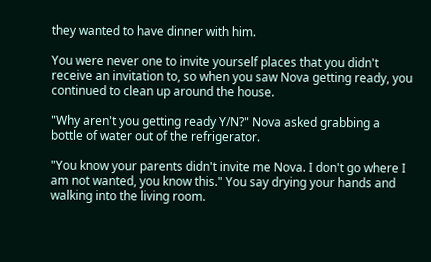they wanted to have dinner with him.

You were never one to invite yourself places that you didn't receive an invitation to, so when you saw Nova getting ready, you continued to clean up around the house.

"Why aren't you getting ready Y/N?" Nova asked grabbing a bottle of water out of the refrigerator.

"You know your parents didn't invite me Nova. I don't go where I am not wanted, you know this." You say drying your hands and walking into the living room.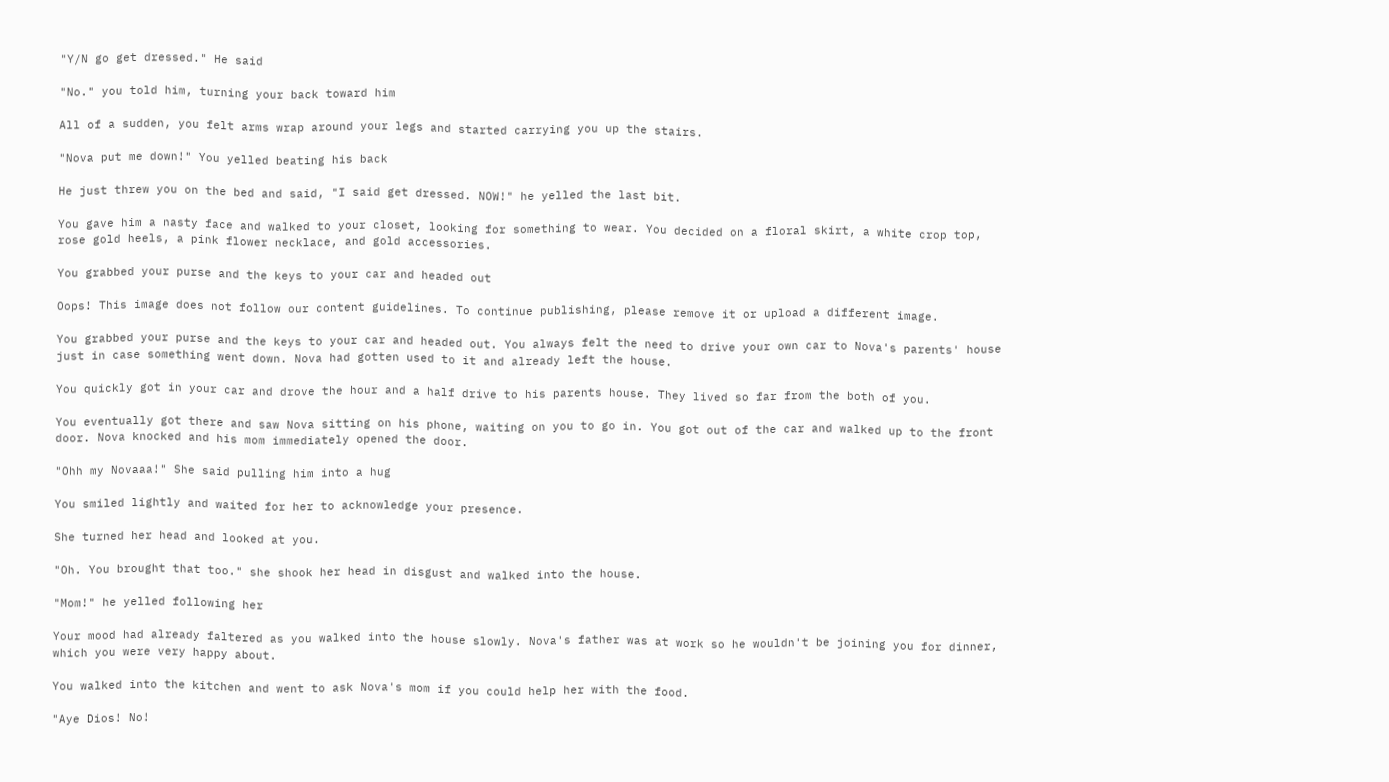"Y/N go get dressed." He said

"No." you told him, turning your back toward him

All of a sudden, you felt arms wrap around your legs and started carrying you up the stairs.

"Nova put me down!" You yelled beating his back

He just threw you on the bed and said, "I said get dressed. NOW!" he yelled the last bit.

You gave him a nasty face and walked to your closet, looking for something to wear. You decided on a floral skirt, a white crop top, rose gold heels, a pink flower necklace, and gold accessories.

You grabbed your purse and the keys to your car and headed out

Oops! This image does not follow our content guidelines. To continue publishing, please remove it or upload a different image.

You grabbed your purse and the keys to your car and headed out. You always felt the need to drive your own car to Nova's parents' house just in case something went down. Nova had gotten used to it and already left the house.

You quickly got in your car and drove the hour and a half drive to his parents house. They lived so far from the both of you.

You eventually got there and saw Nova sitting on his phone, waiting on you to go in. You got out of the car and walked up to the front door. Nova knocked and his mom immediately opened the door.

"Ohh my Novaaa!" She said pulling him into a hug

You smiled lightly and waited for her to acknowledge your presence.

She turned her head and looked at you.

"Oh. You brought that too." she shook her head in disgust and walked into the house.

"Mom!" he yelled following her

Your mood had already faltered as you walked into the house slowly. Nova's father was at work so he wouldn't be joining you for dinner, which you were very happy about.

You walked into the kitchen and went to ask Nova's mom if you could help her with the food.

"Aye Dios! No!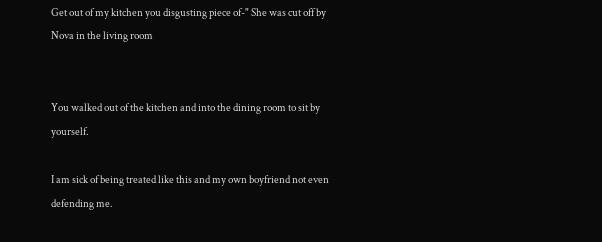Get out of my kitchen you disgusting piece of-" She was cut off by Nova in the living room


You walked out of the kitchen and into the dining room to sit by yourself.

I am sick of being treated like this and my own boyfriend not even defending me.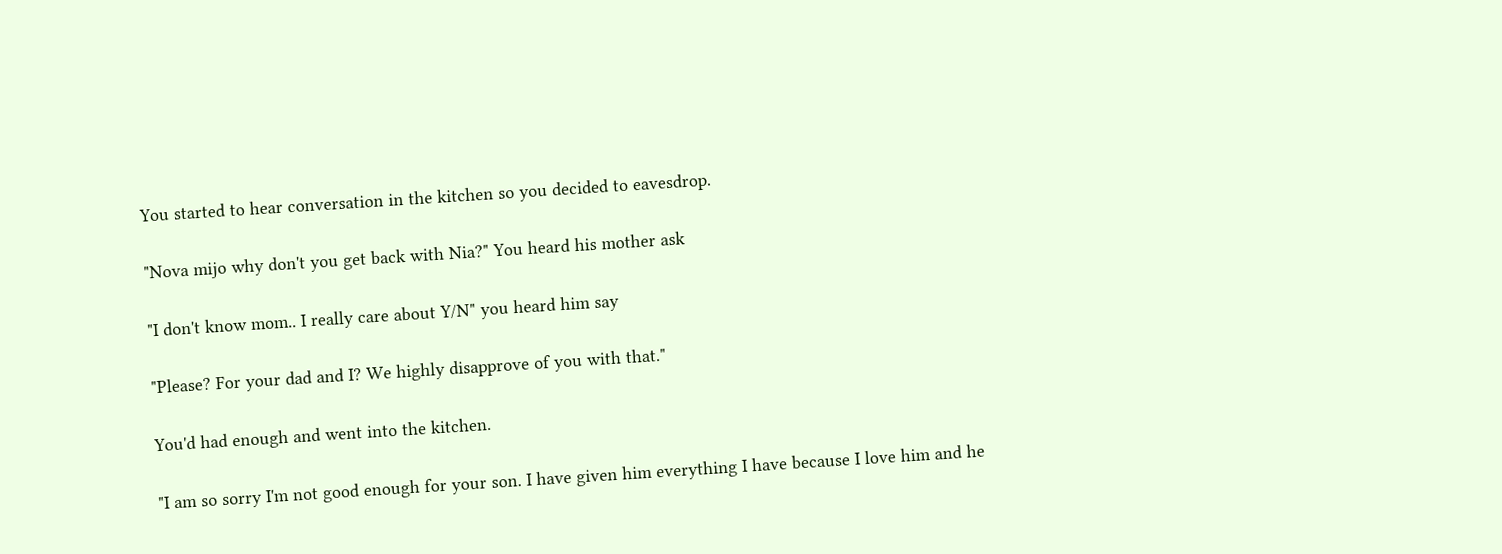You started to hear conversation in the kitchen so you decided to eavesdrop.

"Nova mijo why don't you get back with Nia?" You heard his mother ask

"I don't know mom.. I really care about Y/N" you heard him say

"Please? For your dad and I? We highly disapprove of you with that."

You'd had enough and went into the kitchen.

"I am so sorry I'm not good enough for your son. I have given him everything I have because I love him and he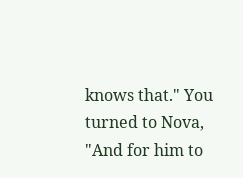knows that." You turned to Nova, "And for him to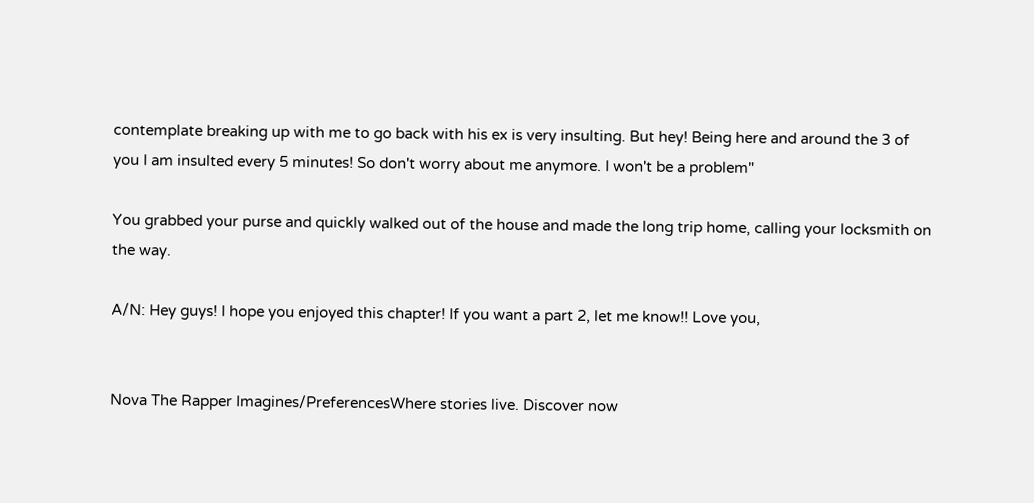contemplate breaking up with me to go back with his ex is very insulting. But hey! Being here and around the 3 of you I am insulted every 5 minutes! So don't worry about me anymore. I won't be a problem"

You grabbed your purse and quickly walked out of the house and made the long trip home, calling your locksmith on the way.

A/N: Hey guys! I hope you enjoyed this chapter! If you want a part 2, let me know!! Love you,


Nova The Rapper Imagines/PreferencesWhere stories live. Discover now